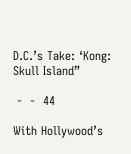D.C.’s Take: ‘Kong: Skull Island”

 -  -  44

With Hollywood’s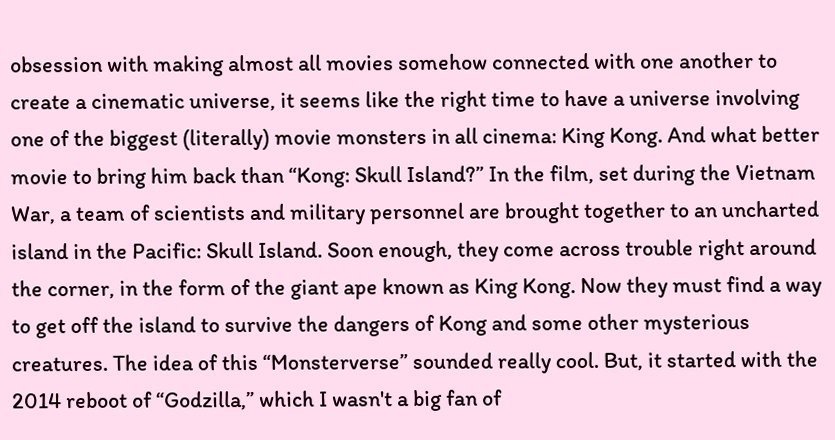obsession with making almost all movies somehow connected with one another to create a cinematic universe, it seems like the right time to have a universe involving one of the biggest (literally) movie monsters in all cinema: King Kong. And what better movie to bring him back than “Kong: Skull Island?” In the film, set during the Vietnam War, a team of scientists and military personnel are brought together to an uncharted island in the Pacific: Skull Island. Soon enough, they come across trouble right around the corner, in the form of the giant ape known as King Kong. Now they must find a way to get off the island to survive the dangers of Kong and some other mysterious creatures. The idea of this “Monsterverse” sounded really cool. But, it started with the 2014 reboot of “Godzilla,” which I wasn't a big fan of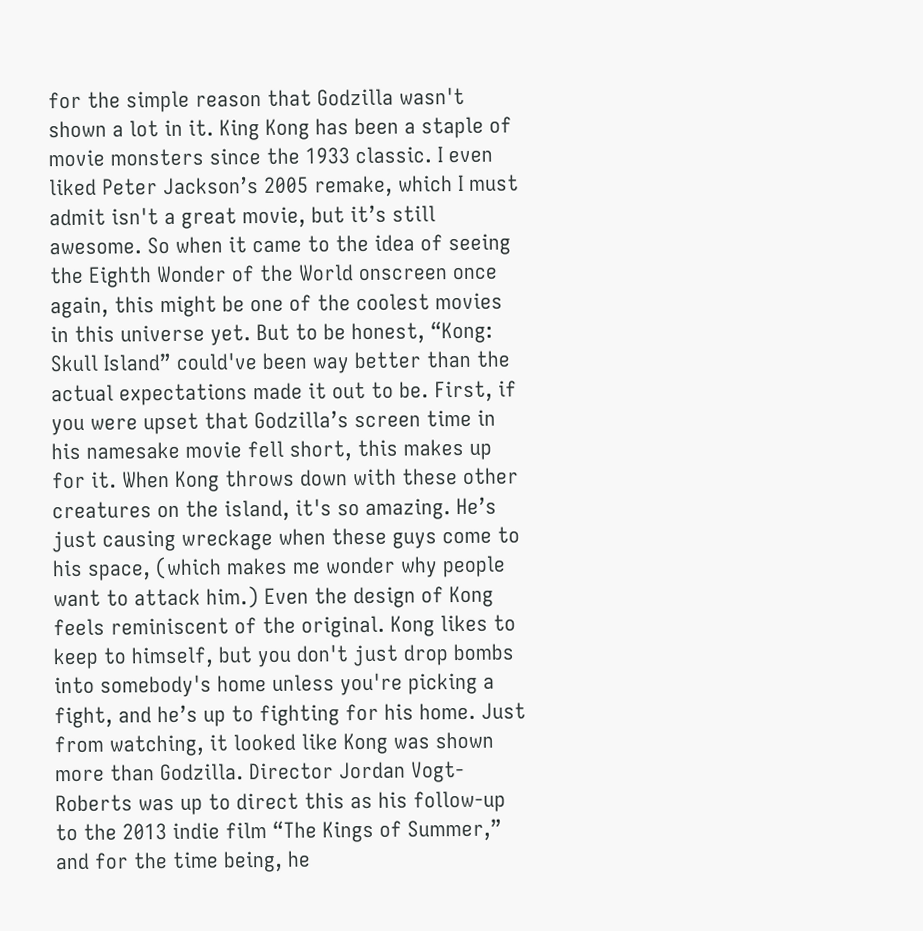for the simple reason that Godzilla wasn't shown a lot in it. King Kong has been a staple of movie monsters since the 1933 classic. I even liked Peter Jackson’s 2005 remake, which I must admit isn't a great movie, but it’s still awesome. So when it came to the idea of seeing the Eighth Wonder of the World onscreen once again, this might be one of the coolest movies in this universe yet. But to be honest, “Kong: Skull Island” could've been way better than the actual expectations made it out to be. First, if you were upset that Godzilla’s screen time in his namesake movie fell short, this makes up for it. When Kong throws down with these other creatures on the island, it's so amazing. He’s just causing wreckage when these guys come to his space, (which makes me wonder why people want to attack him.) Even the design of Kong feels reminiscent of the original. Kong likes to keep to himself, but you don't just drop bombs into somebody's home unless you're picking a fight, and he’s up to fighting for his home. Just from watching, it looked like Kong was shown more than Godzilla. Director Jordan Vogt-Roberts was up to direct this as his follow-up to the 2013 indie film “The Kings of Summer,” and for the time being, he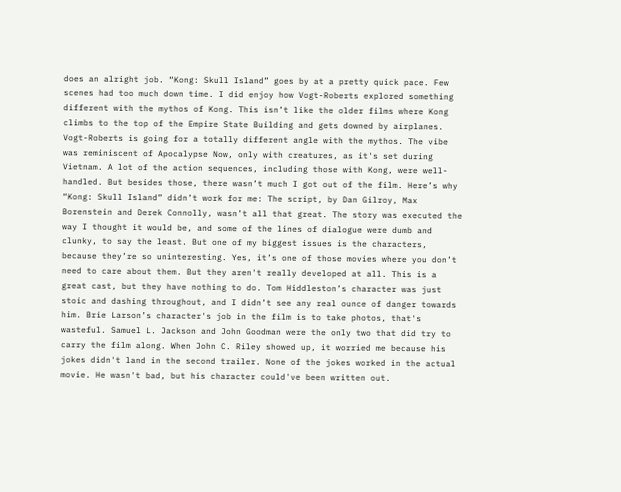does an alright job. “Kong: Skull Island” goes by at a pretty quick pace. Few scenes had too much down time. I did enjoy how Vogt-Roberts explored something different with the mythos of Kong. This isn’t like the older films where Kong climbs to the top of the Empire State Building and gets downed by airplanes. Vogt-Roberts is going for a totally different angle with the mythos. The vibe was reminiscent of Apocalypse Now, only with creatures, as it's set during Vietnam. A lot of the action sequences, including those with Kong, were well-handled. But besides those, there wasn’t much I got out of the film. Here’s why “Kong: Skull Island” didn’t work for me: The script, by Dan Gilroy, Max Borenstein and Derek Connolly, wasn’t all that great. The story was executed the way I thought it would be, and some of the lines of dialogue were dumb and clunky, to say the least. But one of my biggest issues is the characters, because they’re so uninteresting. Yes, it’s one of those movies where you don’t need to care about them. But they aren't really developed at all. This is a great cast, but they have nothing to do. Tom Hiddleston’s character was just stoic and dashing throughout, and I didn’t see any real ounce of danger towards him. Brie Larson’s character's job in the film is to take photos, that's wasteful. Samuel L. Jackson and John Goodman were the only two that did try to carry the film along. When John C. Riley showed up, it worried me because his jokes didn't land in the second trailer. None of the jokes worked in the actual movie. He wasn't bad, but his character could've been written out.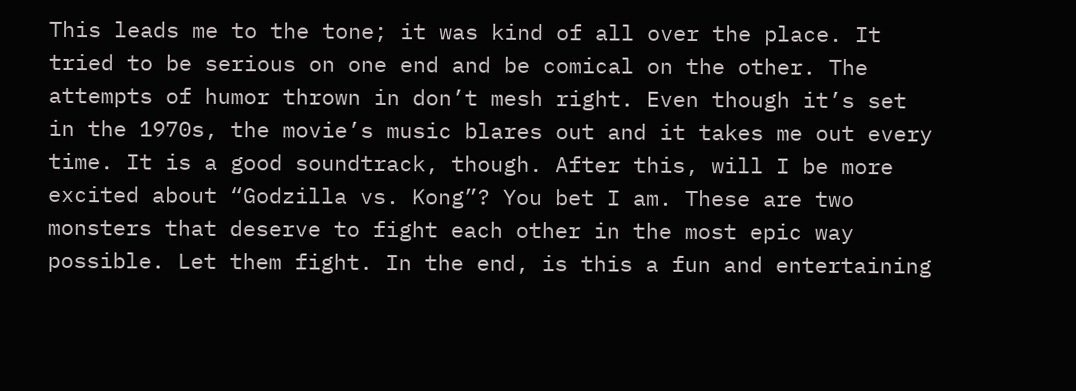This leads me to the tone; it was kind of all over the place. It tried to be serious on one end and be comical on the other. The attempts of humor thrown in don’t mesh right. Even though it’s set in the 1970s, the movie’s music blares out and it takes me out every time. It is a good soundtrack, though. After this, will I be more excited about “Godzilla vs. Kong”? You bet I am. These are two monsters that deserve to fight each other in the most epic way possible. Let them fight. In the end, is this a fun and entertaining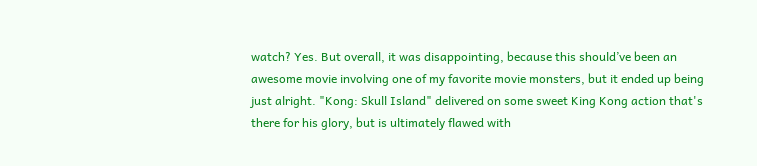watch? Yes. But overall, it was disappointing, because this should’ve been an awesome movie involving one of my favorite movie monsters, but it ended up being just alright. "Kong: Skull Island" delivered on some sweet King Kong action that's there for his glory, but is ultimately flawed with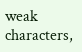weak characters,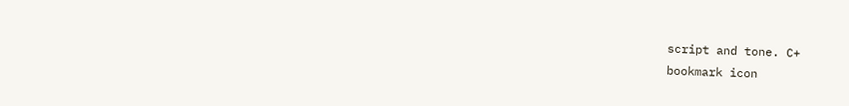script and tone. C+
bookmark icon